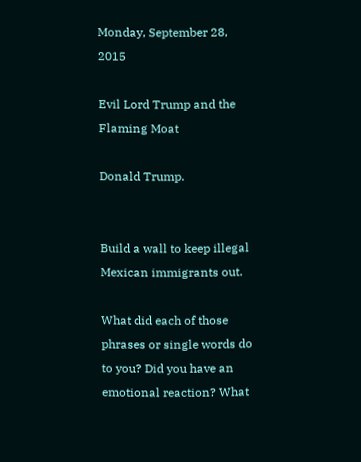Monday, September 28, 2015

Evil Lord Trump and the Flaming Moat

Donald Trump.


Build a wall to keep illegal Mexican immigrants out.

What did each of those phrases or single words do to you? Did you have an emotional reaction? What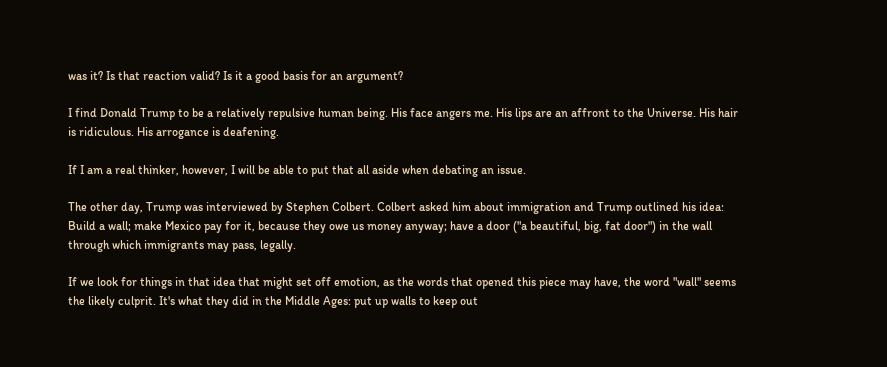was it? Is that reaction valid? Is it a good basis for an argument?

I find Donald Trump to be a relatively repulsive human being. His face angers me. His lips are an affront to the Universe. His hair is ridiculous. His arrogance is deafening.

If I am a real thinker, however, I will be able to put that all aside when debating an issue.

The other day, Trump was interviewed by Stephen Colbert. Colbert asked him about immigration and Trump outlined his idea: Build a wall; make Mexico pay for it, because they owe us money anyway; have a door ("a beautiful, big, fat door") in the wall through which immigrants may pass, legally.

If we look for things in that idea that might set off emotion, as the words that opened this piece may have, the word "wall" seems the likely culprit. It's what they did in the Middle Ages: put up walls to keep out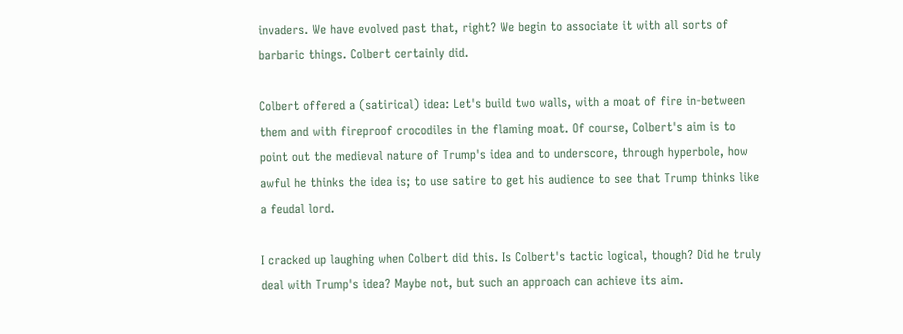invaders. We have evolved past that, right? We begin to associate it with all sorts of barbaric things. Colbert certainly did.

Colbert offered a (satirical) idea: Let's build two walls, with a moat of fire in-between them and with fireproof crocodiles in the flaming moat. Of course, Colbert's aim is to point out the medieval nature of Trump's idea and to underscore, through hyperbole, how awful he thinks the idea is; to use satire to get his audience to see that Trump thinks like a feudal lord.

I cracked up laughing when Colbert did this. Is Colbert's tactic logical, though? Did he truly deal with Trump's idea? Maybe not, but such an approach can achieve its aim.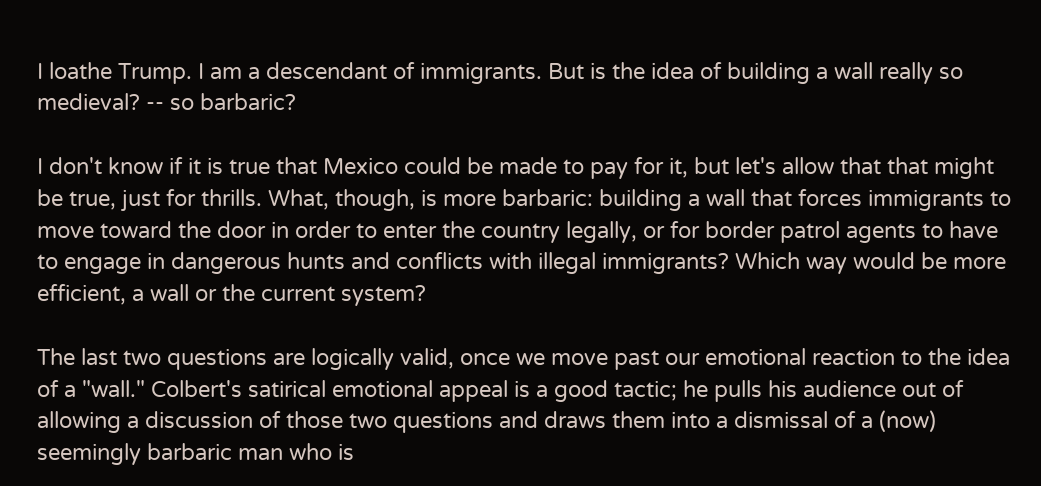I loathe Trump. I am a descendant of immigrants. But is the idea of building a wall really so medieval? -- so barbaric?

I don't know if it is true that Mexico could be made to pay for it, but let's allow that that might be true, just for thrills. What, though, is more barbaric: building a wall that forces immigrants to move toward the door in order to enter the country legally, or for border patrol agents to have to engage in dangerous hunts and conflicts with illegal immigrants? Which way would be more efficient, a wall or the current system?

The last two questions are logically valid, once we move past our emotional reaction to the idea of a "wall." Colbert's satirical emotional appeal is a good tactic; he pulls his audience out of allowing a discussion of those two questions and draws them into a dismissal of a (now) seemingly barbaric man who is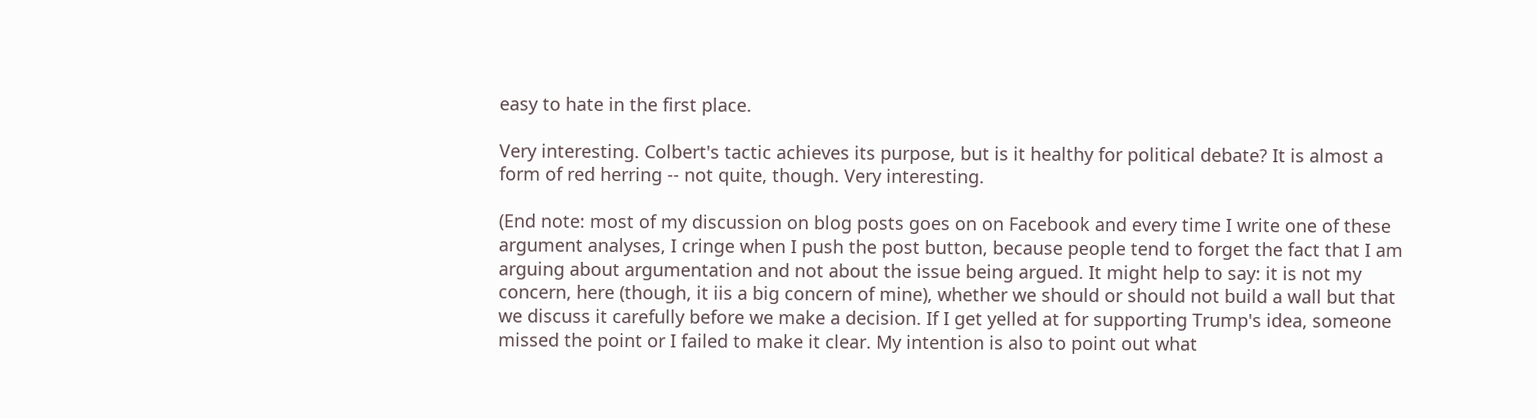easy to hate in the first place.

Very interesting. Colbert's tactic achieves its purpose, but is it healthy for political debate? It is almost a form of red herring -- not quite, though. Very interesting.

(End note: most of my discussion on blog posts goes on on Facebook and every time I write one of these argument analyses, I cringe when I push the post button, because people tend to forget the fact that I am arguing about argumentation and not about the issue being argued. It might help to say: it is not my concern, here (though, it iis a big concern of mine), whether we should or should not build a wall but that we discuss it carefully before we make a decision. If I get yelled at for supporting Trump's idea, someone missed the point or I failed to make it clear. My intention is also to point out what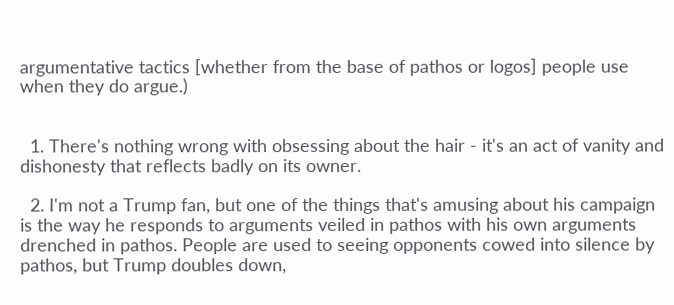argumentative tactics [whether from the base of pathos or logos] people use when they do argue.)


  1. There's nothing wrong with obsessing about the hair - it's an act of vanity and dishonesty that reflects badly on its owner.

  2. I'm not a Trump fan, but one of the things that's amusing about his campaign is the way he responds to arguments veiled in pathos with his own arguments drenched in pathos. People are used to seeing opponents cowed into silence by pathos, but Trump doubles down,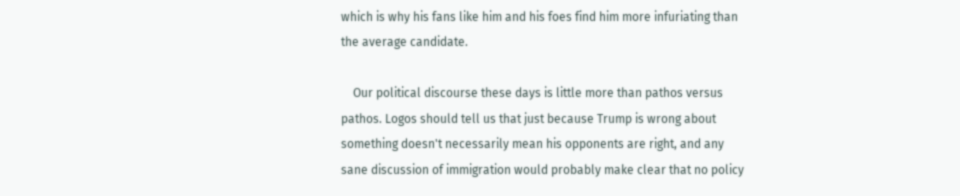which is why his fans like him and his foes find him more infuriating than the average candidate.

    Our political discourse these days is little more than pathos versus pathos. Logos should tell us that just because Trump is wrong about something doesn't necessarily mean his opponents are right, and any sane discussion of immigration would probably make clear that no policy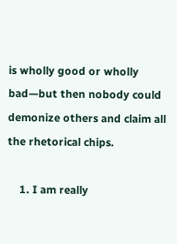is wholly good or wholly bad—but then nobody could demonize others and claim all the rhetorical chips.

    1. I am really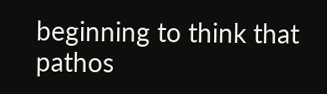beginning to think that pathos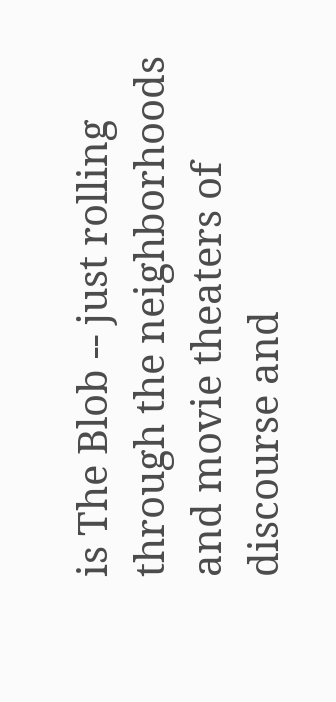is The Blob -- just rolling through the neighborhoods and movie theaters of discourse and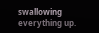swallowing everything up.